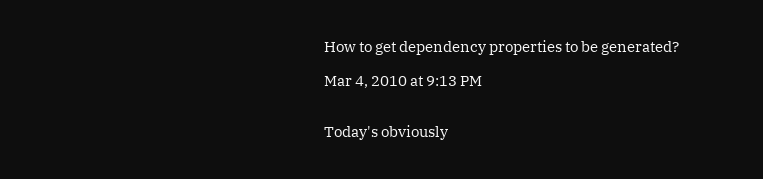How to get dependency properties to be generated?

Mar 4, 2010 at 9:13 PM


Today's obviously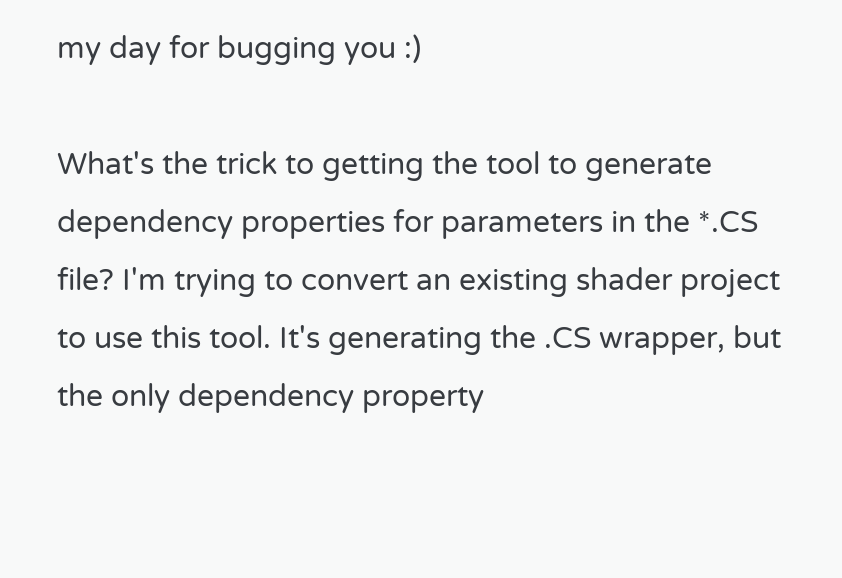my day for bugging you :)

What's the trick to getting the tool to generate dependency properties for parameters in the *.CS file? I'm trying to convert an existing shader project to use this tool. It's generating the .CS wrapper, but the only dependency property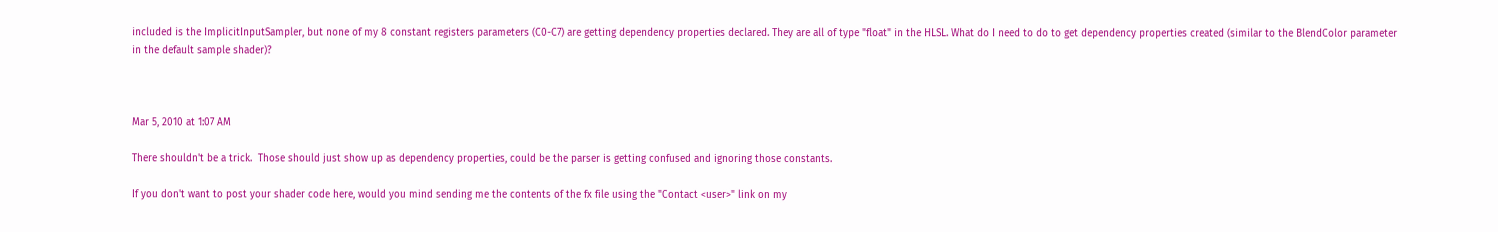included is the ImplicitInputSampler, but none of my 8 constant registers parameters (C0-C7) are getting dependency properties declared. They are all of type "float" in the HLSL. What do I need to do to get dependency properties created (similar to the BlendColor parameter in the default sample shader)?



Mar 5, 2010 at 1:07 AM

There shouldn't be a trick.  Those should just show up as dependency properties, could be the parser is getting confused and ignoring those constants.

If you don't want to post your shader code here, would you mind sending me the contents of the fx file using the "Contact <user>" link on my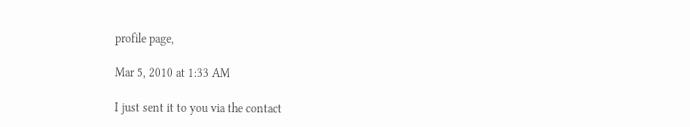profile page,

Mar 5, 2010 at 1:33 AM

I just sent it to you via the contact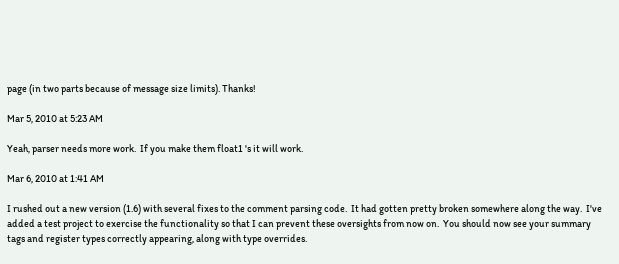page (in two parts because of message size limits). Thanks!

Mar 5, 2010 at 5:23 AM

Yeah, parser needs more work.  If you make them float1 's it will work.

Mar 6, 2010 at 1:41 AM

I rushed out a new version (1.6) with several fixes to the comment parsing code.  It had gotten pretty broken somewhere along the way.  I've added a test project to exercise the functionality so that I can prevent these oversights from now on.  You should now see your summary tags and register types correctly appearing, along with type overrides.